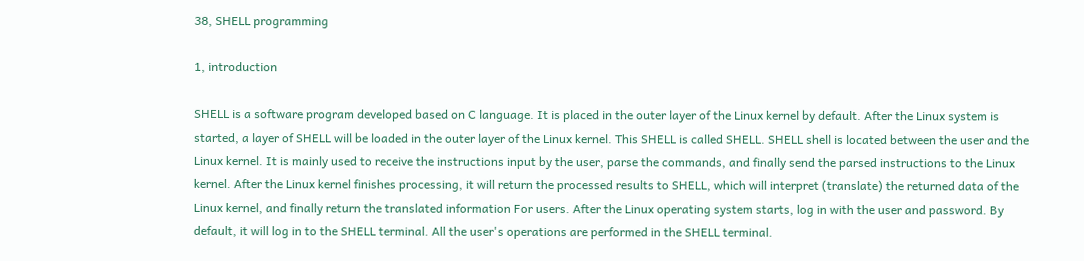38, SHELL programming

1, introduction

SHELL is a software program developed based on C language. It is placed in the outer layer of the Linux kernel by default. After the Linux system is started, a layer of SHELL will be loaded in the outer layer of the Linux kernel. This SHELL is called SHELL. SHELL shell is located between the user and the Linux kernel. It is mainly used to receive the instructions input by the user, parse the commands, and finally send the parsed instructions to the Linux kernel. After the Linux kernel finishes processing, it will return the processed results to SHELL, which will interpret (translate) the returned data of the Linux kernel, and finally return the translated information For users. After the Linux operating system starts, log in with the user and password. By default, it will log in to the SHELL terminal. All the user's operations are performed in the SHELL terminal.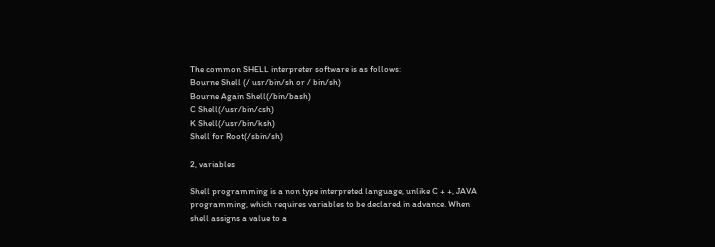The common SHELL interpreter software is as follows:
Bourne Shell (/ usr/bin/sh or / bin/sh)
Bourne Again Shell(/bin/bash)
C Shell(/usr/bin/csh)
K Shell(/usr/bin/ksh)
Shell for Root(/sbin/sh)

2, variables

Shell programming is a non type interpreted language, unlike C + +, JAVA programming, which requires variables to be declared in advance. When shell assigns a value to a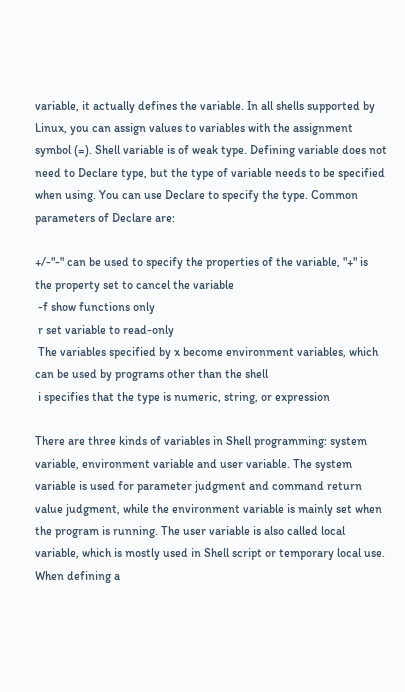variable, it actually defines the variable. In all shells supported by Linux, you can assign values to variables with the assignment symbol (=). Shell variable is of weak type. Defining variable does not need to Declare type, but the type of variable needs to be specified when using. You can use Declare to specify the type. Common parameters of Declare are:

+/-"-" can be used to specify the properties of the variable, "+" is the property set to cancel the variable
 -f show functions only
 r set variable to read-only
 The variables specified by x become environment variables, which can be used by programs other than the shell
 i specifies that the type is numeric, string, or expression

There are three kinds of variables in Shell programming: system variable, environment variable and user variable. The system variable is used for parameter judgment and command return value judgment, while the environment variable is mainly set when the program is running. The user variable is also called local variable, which is mostly used in Shell script or temporary local use. When defining a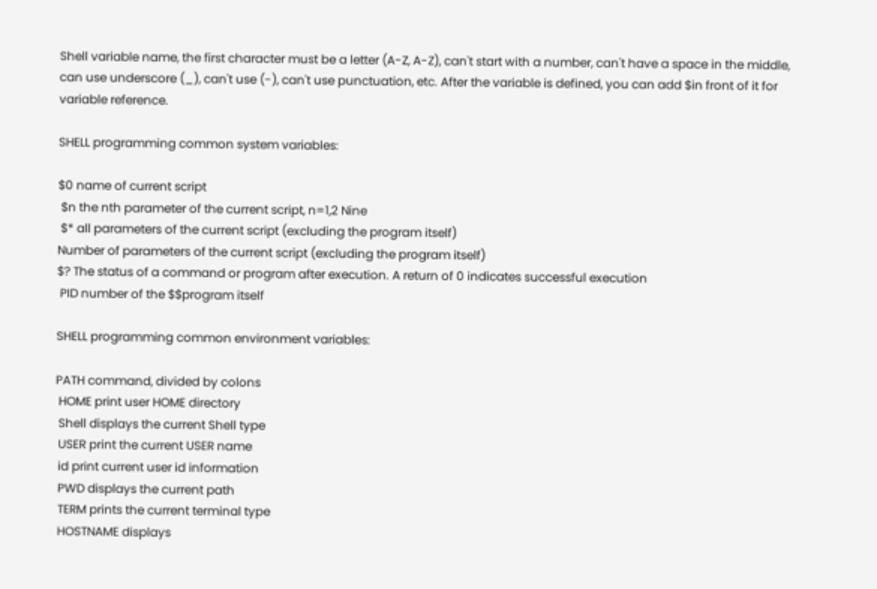Shell variable name, the first character must be a letter (A-Z, A-Z), can't start with a number, can't have a space in the middle, can use underscore (_), can't use (-), can't use punctuation, etc. After the variable is defined, you can add $in front of it for variable reference.

SHELL programming common system variables:

$0 name of current script
 $n the nth parameter of the current script, n=1,2 Nine
 $* all parameters of the current script (excluding the program itself)
Number of parameters of the current script (excluding the program itself)
$? The status of a command or program after execution. A return of 0 indicates successful execution
 PID number of the $$program itself

SHELL programming common environment variables:

PATH command, divided by colons
 HOME print user HOME directory
 Shell displays the current Shell type
 USER print the current USER name
 id print current user id information
 PWD displays the current path
 TERM prints the current terminal type
 HOSTNAME displays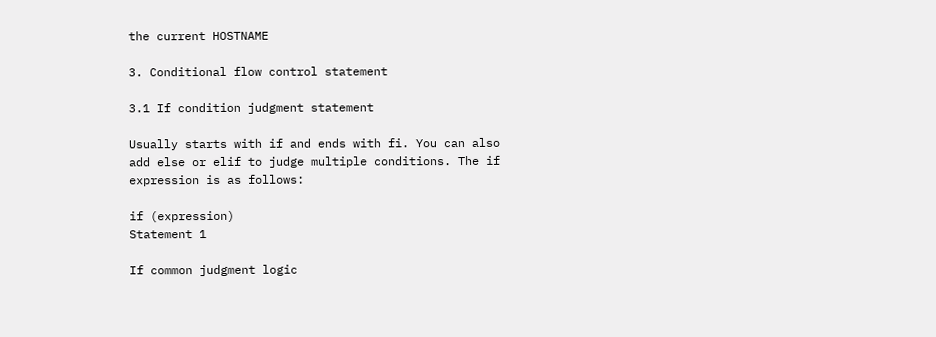the current HOSTNAME

3. Conditional flow control statement

3.1 If condition judgment statement

Usually starts with if and ends with fi. You can also add else or elif to judge multiple conditions. The if expression is as follows:

if (expression)
Statement 1

If common judgment logic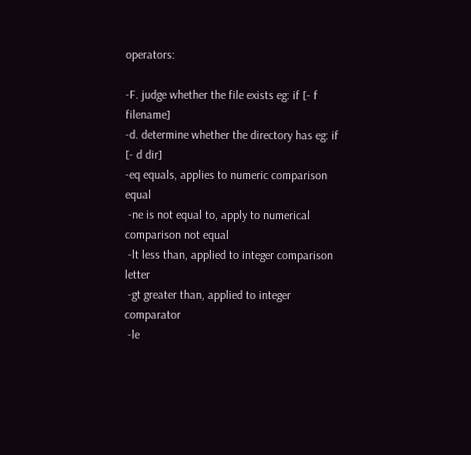operators:

-F. judge whether the file exists eg: if [- f filename]
-d. determine whether the directory has eg: if [- d dir]
-eq equals, applies to numeric comparison equal
 -ne is not equal to, apply to numerical comparison not equal
 -lt less than, applied to integer comparison letter
 -gt greater than, applied to integer comparator
 -le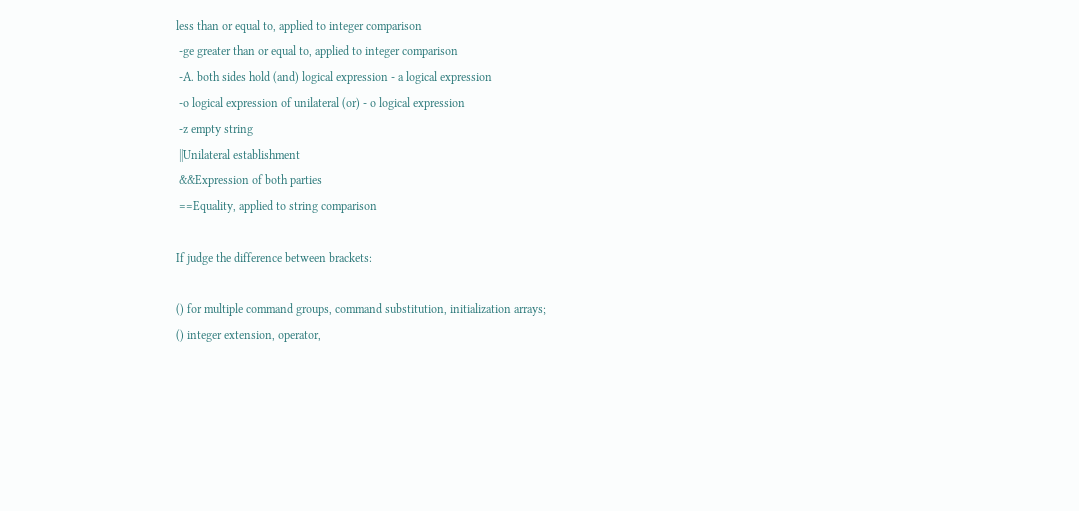less than or equal to, applied to integer comparison
 -ge greater than or equal to, applied to integer comparison
 -A. both sides hold (and) logical expression - a logical expression
 -o logical expression of unilateral (or) - o logical expression
 -z empty string
 ||Unilateral establishment
 &&Expression of both parties
 ==Equality, applied to string comparison

If judge the difference between brackets:

() for multiple command groups, command substitution, initialization arrays;
() integer extension, operator,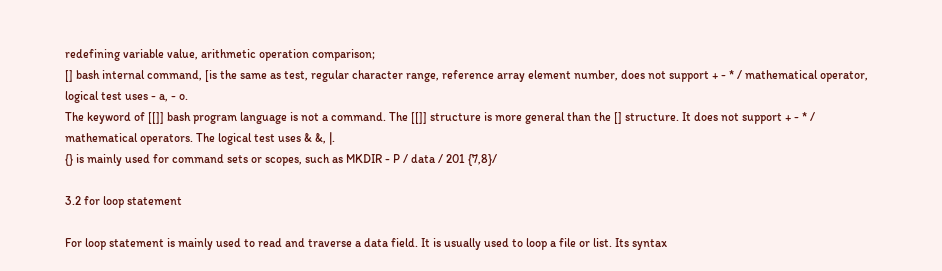redefining variable value, arithmetic operation comparison;
[] bash internal command, [is the same as test, regular character range, reference array element number, does not support + - * / mathematical operator, logical test uses - a, - o.
The keyword of [[]] bash program language is not a command. The [[]] structure is more general than the [] structure. It does not support + - * / mathematical operators. The logical test uses & &, |.
{} is mainly used for command sets or scopes, such as MKDIR - P / data / 201 {7,8}/

3.2 for loop statement

For loop statement is mainly used to read and traverse a data field. It is usually used to loop a file or list. Its syntax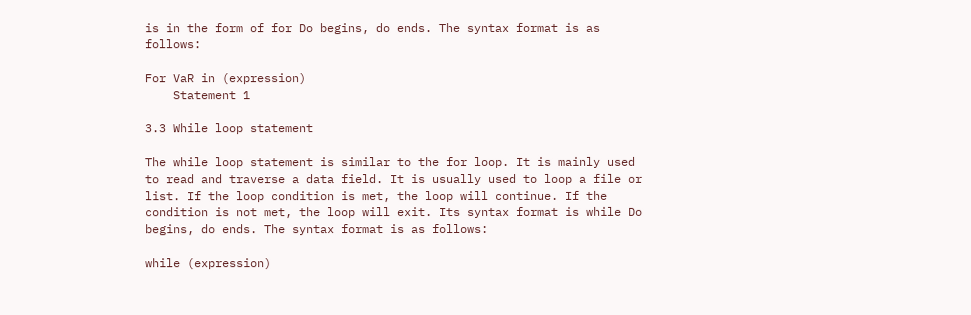is in the form of for Do begins, do ends. The syntax format is as follows:

For VaR in (expression)
    Statement 1

3.3 While loop statement

The while loop statement is similar to the for loop. It is mainly used to read and traverse a data field. It is usually used to loop a file or list. If the loop condition is met, the loop will continue. If the condition is not met, the loop will exit. Its syntax format is while Do begins, do ends. The syntax format is as follows:

while (expression)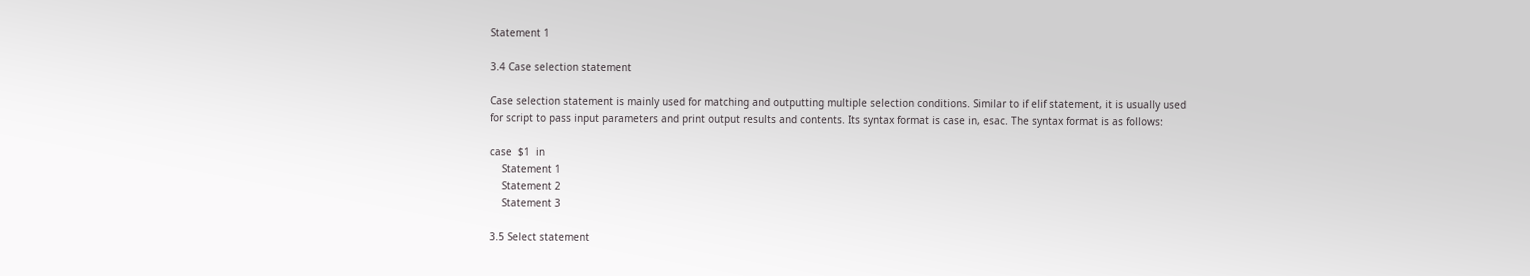Statement 1

3.4 Case selection statement

Case selection statement is mainly used for matching and outputting multiple selection conditions. Similar to if elif statement, it is usually used for script to pass input parameters and print output results and contents. Its syntax format is case in, esac. The syntax format is as follows:

case  $1  in
    Statement 1
    Statement 2
    Statement 3

3.5 Select statement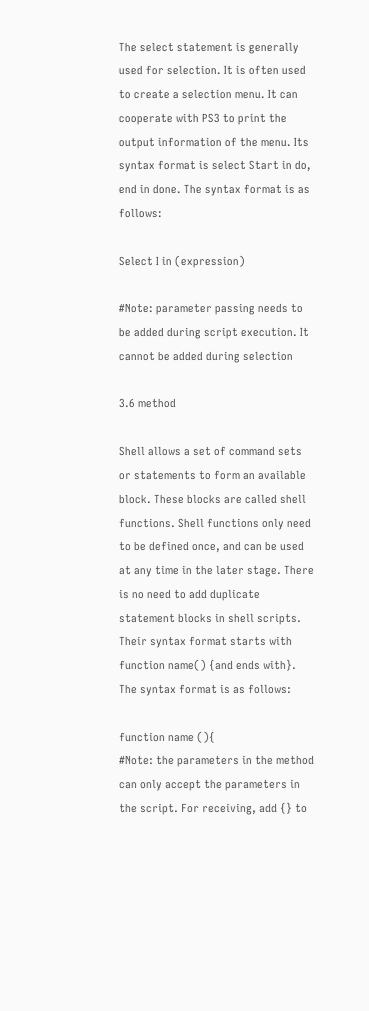The select statement is generally used for selection. It is often used to create a selection menu. It can cooperate with PS3 to print the output information of the menu. Its syntax format is select Start in do, end in done. The syntax format is as follows:

Select I in (expression)

#Note: parameter passing needs to be added during script execution. It cannot be added during selection

3.6 method

Shell allows a set of command sets or statements to form an available block. These blocks are called shell functions. Shell functions only need to be defined once, and can be used at any time in the later stage. There is no need to add duplicate statement blocks in shell scripts. Their syntax format starts with function name() {and ends with}.
The syntax format is as follows:

function name (){
#Note: the parameters in the method can only accept the parameters in the script. For receiving, add {} to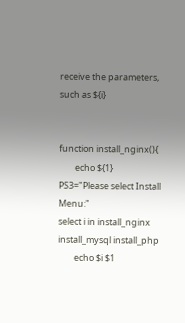receive the parameters, such as ${i}


function install_nginx(){
        echo ${1}
PS3="Please select Install Menu:"
select i in install_nginx install_mysql install_php
        echo $i $1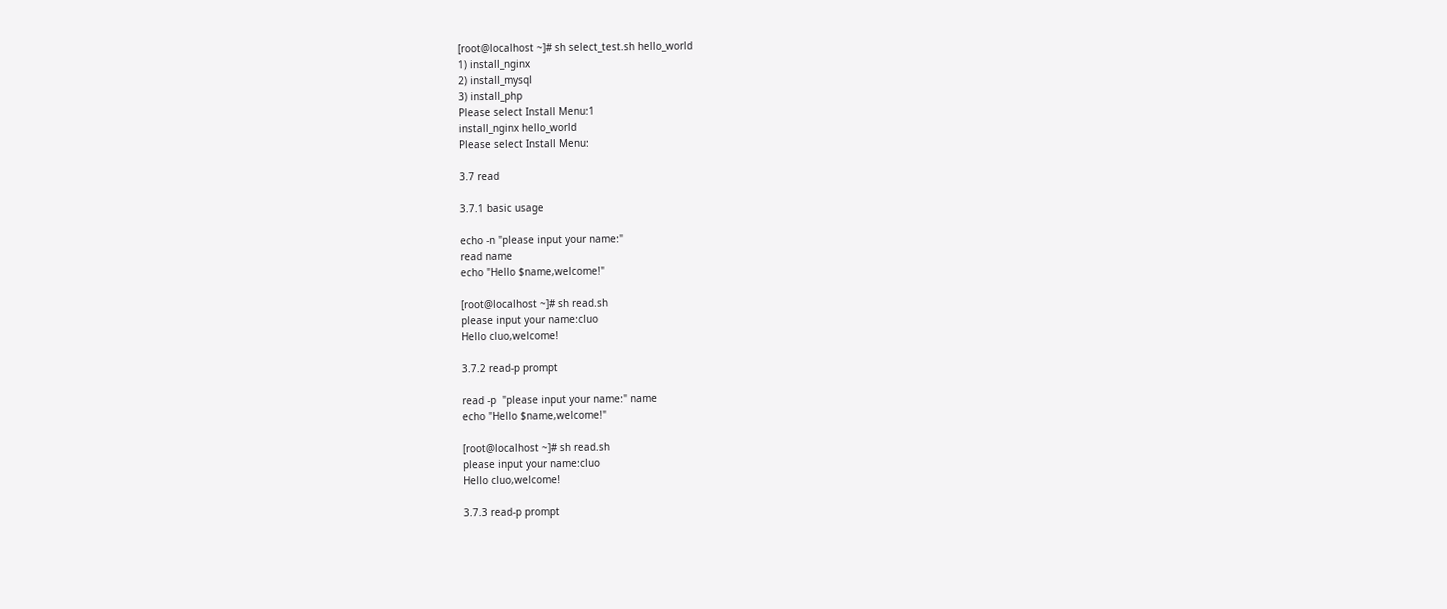[root@localhost ~]# sh select_test.sh hello_world
1) install_nginx
2) install_mysql
3) install_php
Please select Install Menu:1
install_nginx hello_world
Please select Install Menu:

3.7 read

3.7.1 basic usage

echo -n "please input your name:"
read name
echo "Hello $name,welcome!"

[root@localhost ~]# sh read.sh
please input your name:cluo
Hello cluo,welcome!

3.7.2 read-p prompt

read -p  "please input your name:" name
echo "Hello $name,welcome!"

[root@localhost ~]# sh read.sh
please input your name:cluo
Hello cluo,welcome!

3.7.3 read-p prompt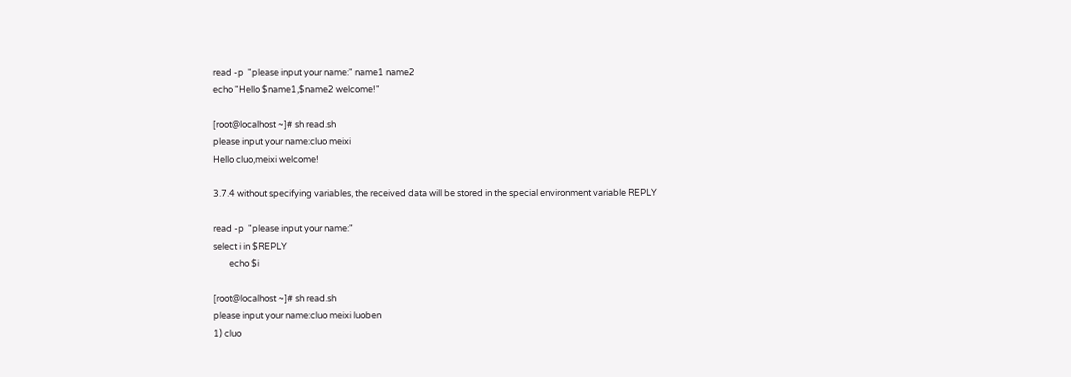read -p  "please input your name:" name1 name2
echo "Hello $name1,$name2 welcome!"

[root@localhost ~]# sh read.sh
please input your name:cluo meixi
Hello cluo,meixi welcome!

3.7.4 without specifying variables, the received data will be stored in the special environment variable REPLY

read -p  "please input your name:"
select i in $REPLY
        echo $i

[root@localhost ~]# sh read.sh
please input your name:cluo meixi luoben
1) cluo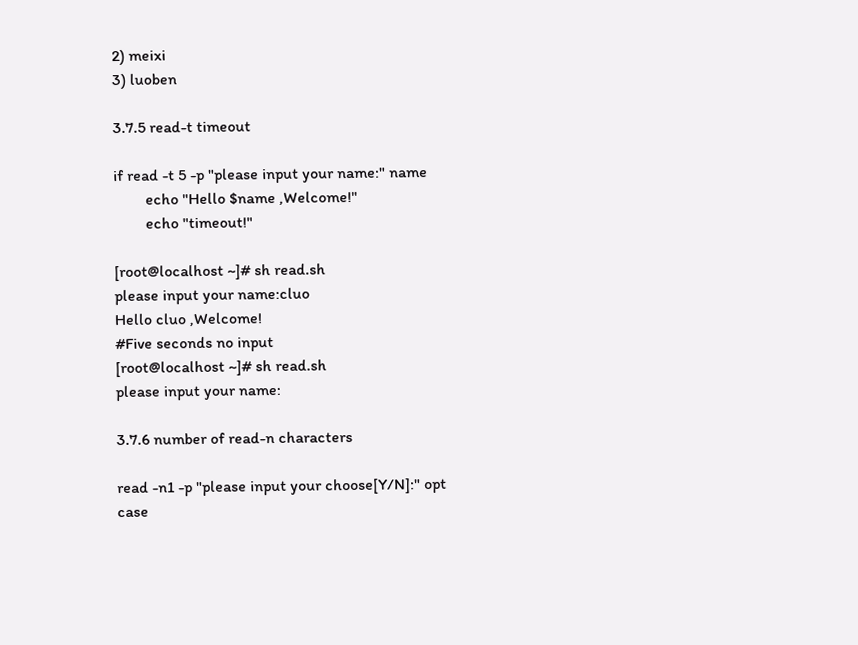2) meixi
3) luoben

3.7.5 read-t timeout

if read -t 5 -p "please input your name:" name
        echo "Hello $name ,Welcome!"
        echo "timeout!"

[root@localhost ~]# sh read.sh
please input your name:cluo
Hello cluo ,Welcome!
#Five seconds no input
[root@localhost ~]# sh read.sh
please input your name:

3.7.6 number of read-n characters

read -n1 -p "please input your choose[Y/N]:" opt
case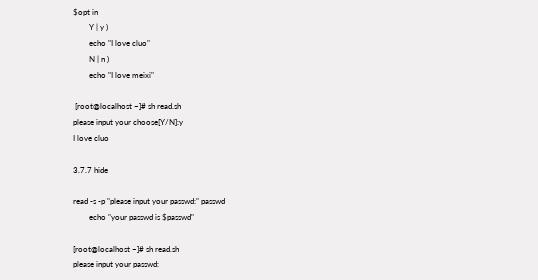$opt in
        Y | y )
        echo "I love cluo"
        N | n )
        echo "I love meixi"

 [root@localhost ~]# sh read.sh
please input your choose[Y/N]:y
I love cluo

3.7.7 hide

read -s -p "please input your passwd:" passwd
        echo "your passwd is $passwd"

[root@localhost ~]# sh read.sh
please input your passwd: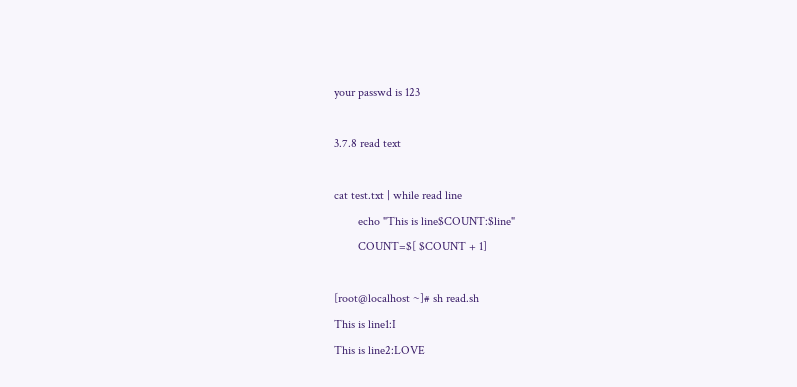your passwd is 123

3.7.8 read text

cat test.txt | while read line
        echo "This is line$COUNT:$line"
        COUNT=$[ $COUNT + 1]

[root@localhost ~]# sh read.sh
This is line1:I
This is line2:LOVE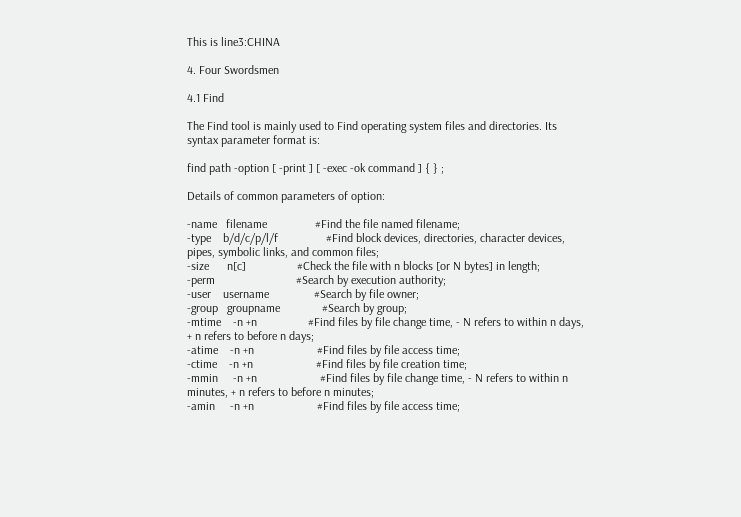This is line3:CHINA

4. Four Swordsmen

4.1 Find

The Find tool is mainly used to Find operating system files and directories. Its syntax parameter format is:

find path -option [ -print ] [ -exec -ok command ] { } ;

Details of common parameters of option:

-name   filename                #Find the file named filename;
-type    b/d/c/p/l/f                #Find block devices, directories, character devices, pipes, symbolic links, and common files;
-size      n[c]                 #Check the file with n blocks [or N bytes] in length;
-perm                           #Search by execution authority;
-user    username               #Search by file owner;
-group   groupname              #Search by group;
-mtime    -n +n                 #Find files by file change time, - N refers to within n days, + n refers to before n days;
-atime    -n +n                     #Find files by file access time;
-ctime    -n +n                     #Find files by file creation time;
-mmin     -n +n                     #Find files by file change time, - N refers to within n minutes, + n refers to before n minutes;
-amin     -n +n                     #Find files by file access time;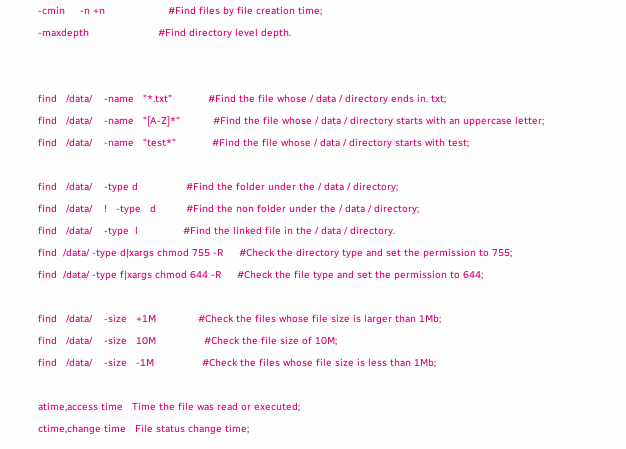-cmin     -n +n                     #Find files by file creation time;
-maxdepth                       #Find directory level depth.


find   /data/    -name   "*.txt"            #Find the file whose / data / directory ends in. txt;
find   /data/    -name   "[A-Z]*"           #Find the file whose / data / directory starts with an uppercase letter;
find   /data/    -name   "test*"            #Find the file whose / data / directory starts with test;

find   /data/    -type d                #Find the folder under the / data / directory;
find   /data/    !   -type   d          #Find the non folder under the / data / directory;
find   /data/    -type  l               #Find the linked file in the / data / directory.
find  /data/ -type d|xargs chmod 755 -R     #Check the directory type and set the permission to 755;
find  /data/ -type f|xargs chmod 644 -R     #Check the file type and set the permission to 644;

find   /data/    -size   +1M              #Check the files whose file size is larger than 1Mb;
find   /data/    -size   10M                #Check the file size of 10M;
find   /data/    -size   -1M                #Check the files whose file size is less than 1Mb;

atime,access time   Time the file was read or executed;
ctime,change time   File status change time;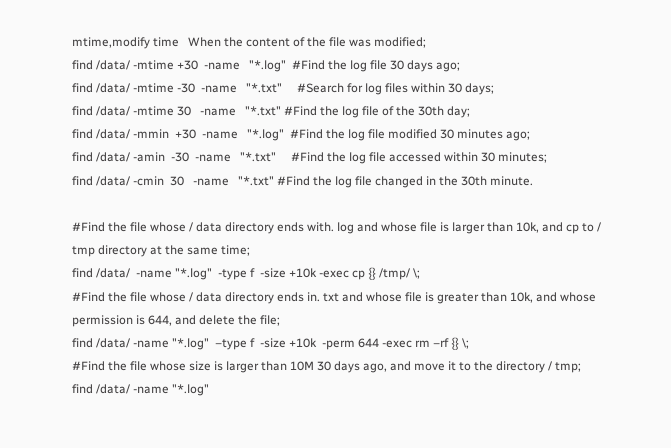mtime,modify time   When the content of the file was modified;
find /data/ -mtime +30  -name   "*.log"  #Find the log file 30 days ago;
find /data/ -mtime -30  -name   "*.txt"     #Search for log files within 30 days;
find /data/ -mtime 30   -name   "*.txt" #Find the log file of the 30th day;
find /data/ -mmin  +30  -name   "*.log"  #Find the log file modified 30 minutes ago;
find /data/ -amin  -30  -name   "*.txt"     #Find the log file accessed within 30 minutes;
find /data/ -cmin  30   -name   "*.txt" #Find the log file changed in the 30th minute.

#Find the file whose / data directory ends with. log and whose file is larger than 10k, and cp to / tmp directory at the same time;
find /data/  -name "*.log"  -type f  -size +10k -exec cp {} /tmp/ \;
#Find the file whose / data directory ends in. txt and whose file is greater than 10k, and whose permission is 644, and delete the file;
find /data/ -name "*.log"  –type f  -size +10k  -perm 644 -exec rm –rf {} \;
#Find the file whose size is larger than 10M 30 days ago, and move it to the directory / tmp;
find /data/ -name "*.log"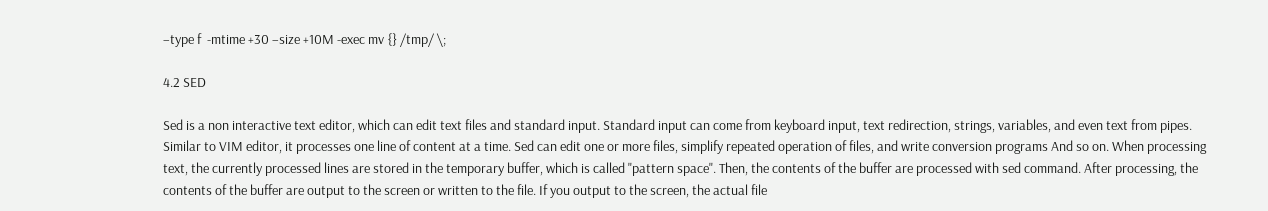–type f  -mtime +30 –size +10M -exec mv {} /tmp/ \;

4.2 SED

Sed is a non interactive text editor, which can edit text files and standard input. Standard input can come from keyboard input, text redirection, strings, variables, and even text from pipes. Similar to VIM editor, it processes one line of content at a time. Sed can edit one or more files, simplify repeated operation of files, and write conversion programs And so on. When processing text, the currently processed lines are stored in the temporary buffer, which is called "pattern space". Then, the contents of the buffer are processed with sed command. After processing, the contents of the buffer are output to the screen or written to the file. If you output to the screen, the actual file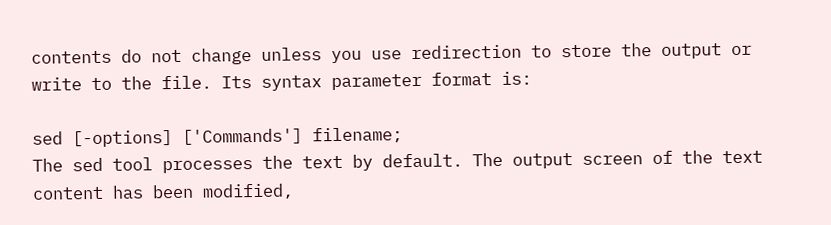contents do not change unless you use redirection to store the output or write to the file. Its syntax parameter format is:

sed [-options] ['Commands'] filename;
The sed tool processes the text by default. The output screen of the text content has been modified,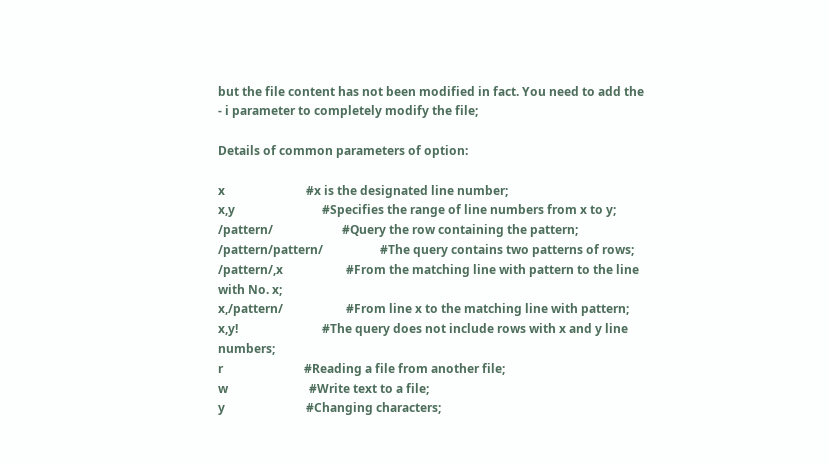but the file content has not been modified in fact. You need to add the - i parameter to completely modify the file;

Details of common parameters of option:

x                           #x is the designated line number;
x,y                             #Specifies the range of line numbers from x to y;
/pattern/                       #Query the row containing the pattern;
/pattern/pattern/                   #The query contains two patterns of rows;
/pattern/,x                     #From the matching line with pattern to the line with No. x;
x,/pattern/                     #From line x to the matching line with pattern;
x,y!                            #The query does not include rows with x and y line numbers;
r                           #Reading a file from another file;
w                           #Write text to a file;
y                           #Changing characters;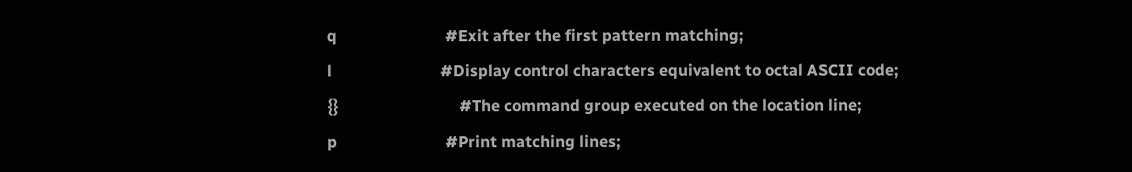q                           #Exit after the first pattern matching;
l                           #Display control characters equivalent to octal ASCII code;
{}                              #The command group executed on the location line;
p                           #Print matching lines;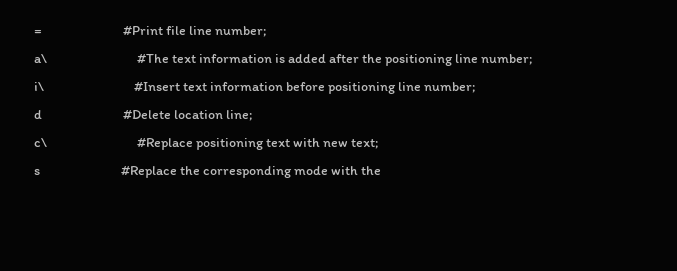=                           #Print file line number;
a\                              #The text information is added after the positioning line number;
i\                              #Insert text information before positioning line number;
d                           #Delete location line;
c\                              #Replace positioning text with new text;
s                           #Replace the corresponding mode with the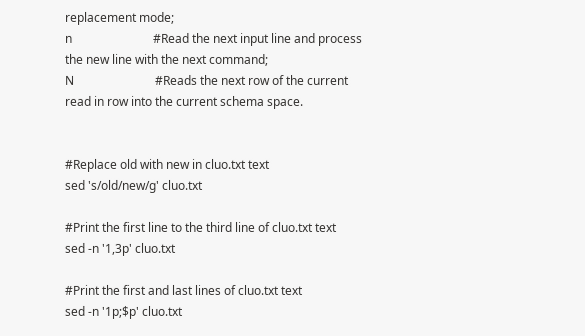replacement mode;
n                           #Read the next input line and process the new line with the next command;
N                           #Reads the next row of the current read in row into the current schema space.


#Replace old with new in cluo.txt text
sed 's/old/new/g' cluo.txt

#Print the first line to the third line of cluo.txt text
sed -n '1,3p' cluo.txt

#Print the first and last lines of cluo.txt text
sed -n '1p;$p' cluo.txt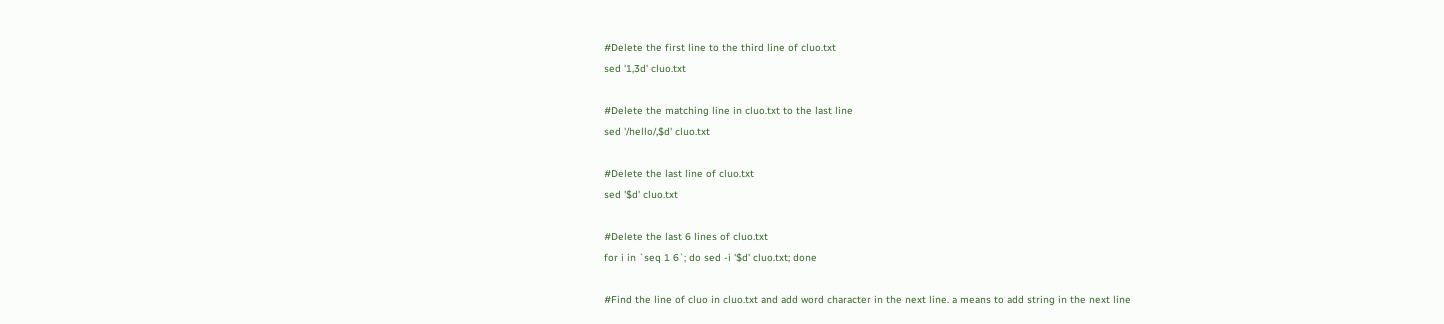#Delete the first line to the third line of cluo.txt
sed '1,3d' cluo.txt

#Delete the matching line in cluo.txt to the last line
sed '/hello/,$d' cluo.txt

#Delete the last line of cluo.txt
sed '$d' cluo.txt

#Delete the last 6 lines of cluo.txt
for i in `seq 1 6`; do sed -i '$d' cluo.txt; done

#Find the line of cluo in cluo.txt and add word character in the next line. a means to add string in the next line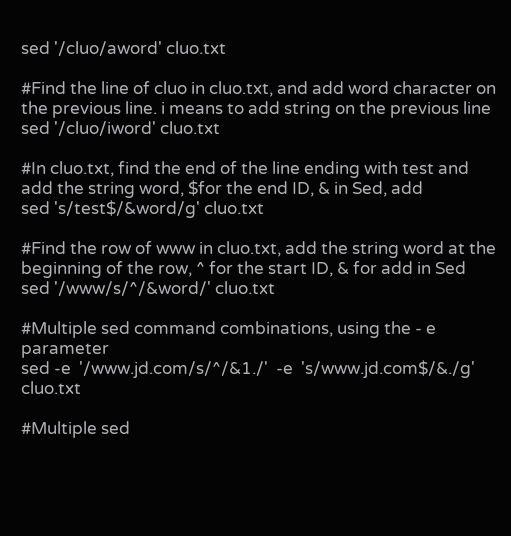sed '/cluo/aword' cluo.txt

#Find the line of cluo in cluo.txt, and add word character on the previous line. i means to add string on the previous line
sed '/cluo/iword' cluo.txt

#In cluo.txt, find the end of the line ending with test and add the string word, $for the end ID, & in Sed, add
sed 's/test$/&word/g' cluo.txt

#Find the row of www in cluo.txt, add the string word at the beginning of the row, ^ for the start ID, & for add in Sed
sed '/www/s/^/&word/' cluo.txt

#Multiple sed command combinations, using the - e parameter
sed -e  '/www.jd.com/s/^/&1./'  -e  's/www.jd.com$/&./g'  cluo.txt

#Multiple sed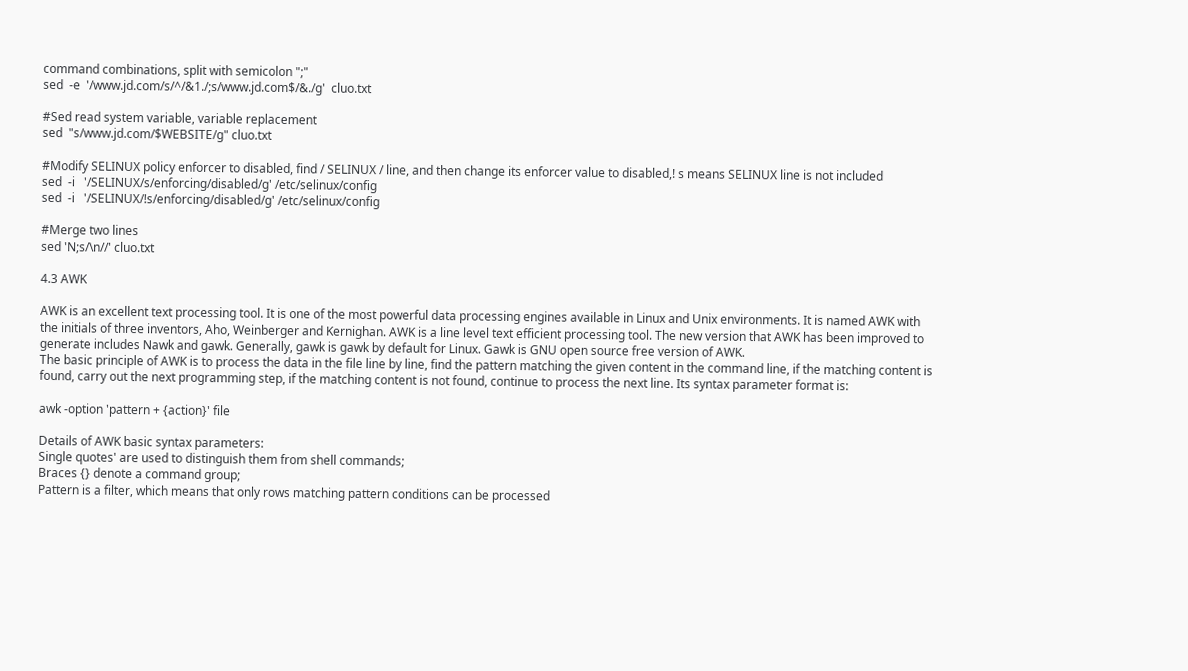command combinations, split with semicolon ";"
sed  -e  '/www.jd.com/s/^/&1./;s/www.jd.com$/&./g'  cluo.txt

#Sed read system variable, variable replacement
sed  "s/www.jd.com/$WEBSITE/g" cluo.txt

#Modify SELINUX policy enforcer to disabled, find / SELINUX / line, and then change its enforcer value to disabled,! s means SELINUX line is not included
sed  -i   '/SELINUX/s/enforcing/disabled/g' /etc/selinux/config
sed  -i   '/SELINUX/!s/enforcing/disabled/g' /etc/selinux/config

#Merge two lines
sed 'N;s/\n//' cluo.txt

4.3 AWK

AWK is an excellent text processing tool. It is one of the most powerful data processing engines available in Linux and Unix environments. It is named AWK with the initials of three inventors, Aho, Weinberger and Kernighan. AWK is a line level text efficient processing tool. The new version that AWK has been improved to generate includes Nawk and gawk. Generally, gawk is gawk by default for Linux. Gawk is GNU open source free version of AWK.
The basic principle of AWK is to process the data in the file line by line, find the pattern matching the given content in the command line, if the matching content is found, carry out the next programming step, if the matching content is not found, continue to process the next line. Its syntax parameter format is:

awk -option 'pattern + {action}' file

Details of AWK basic syntax parameters:
Single quotes' are used to distinguish them from shell commands;
Braces {} denote a command group;
Pattern is a filter, which means that only rows matching pattern conditions can be processed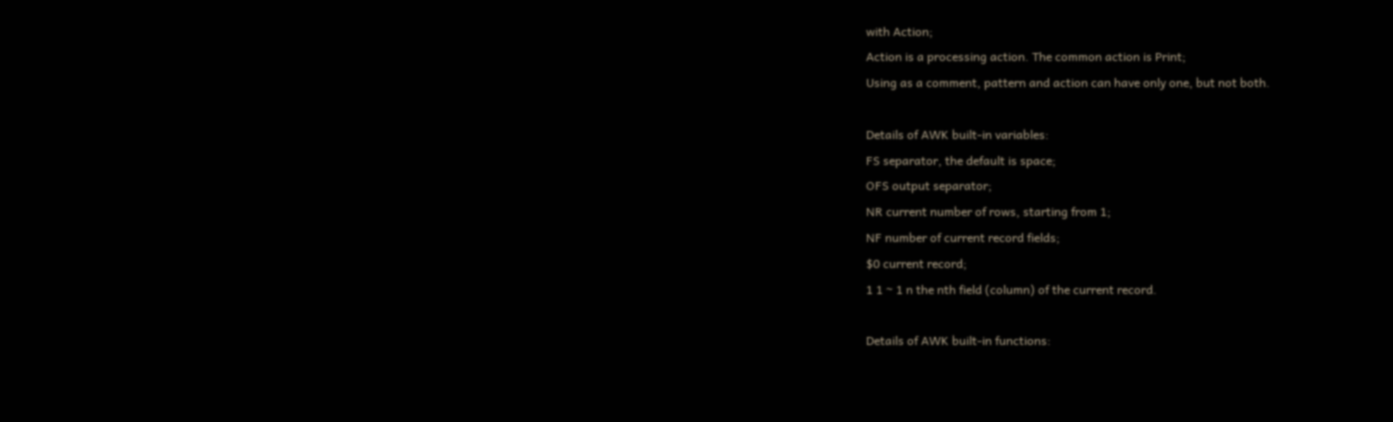with Action;
Action is a processing action. The common action is Print;
Using as a comment, pattern and action can have only one, but not both.

Details of AWK built-in variables:
FS separator, the default is space;
OFS output separator;
NR current number of rows, starting from 1;
NF number of current record fields;
$0 current record;
1 1 ~ 1 n the nth field (column) of the current record.

Details of AWK built-in functions: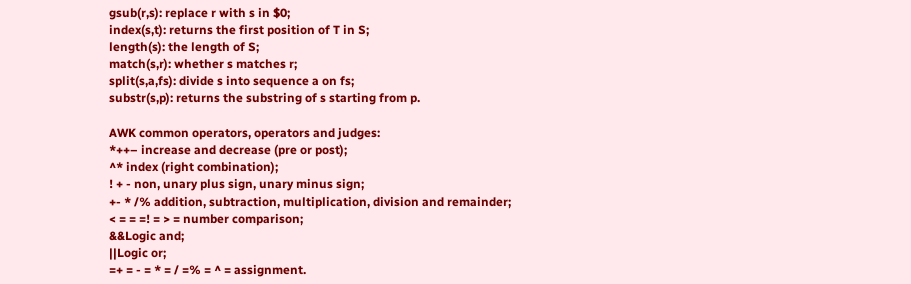gsub(r,s): replace r with s in $0;
index(s,t): returns the first position of T in S;
length(s): the length of S;
match(s,r): whether s matches r;
split(s,a,fs): divide s into sequence a on fs;
substr(s,p): returns the substring of s starting from p.

AWK common operators, operators and judges:
*++– increase and decrease (pre or post);
^* index (right combination);
! + - non, unary plus sign, unary minus sign;
+- * /% addition, subtraction, multiplication, division and remainder;
< = = =! = > = number comparison;
&&Logic and;
||Logic or;
=+ = - = * = / =% = ^ = assignment.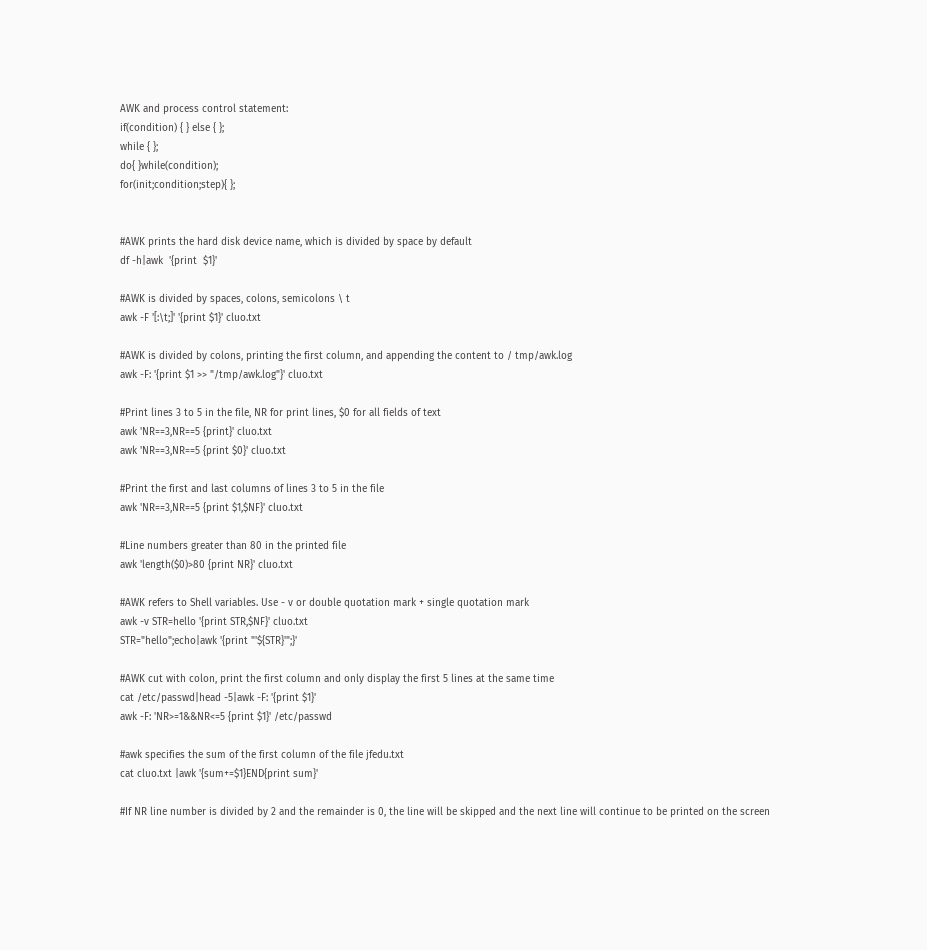AWK and process control statement:
if(condition) { } else { };
while { };
do{ }while(condition);
for(init;condition;step){ };


#AWK prints the hard disk device name, which is divided by space by default
df -h|awk  '{print  $1}'

#AWK is divided by spaces, colons, semicolons \ t
awk -F '[:\t;]' '{print $1}' cluo.txt

#AWK is divided by colons, printing the first column, and appending the content to / tmp/awk.log
awk -F: '{print $1 >> "/tmp/awk.log"}' cluo.txt

#Print lines 3 to 5 in the file, NR for print lines, $0 for all fields of text
awk 'NR==3,NR==5 {print}' cluo.txt
awk 'NR==3,NR==5 {print $0}' cluo.txt

#Print the first and last columns of lines 3 to 5 in the file
awk 'NR==3,NR==5 {print $1,$NF}' cluo.txt

#Line numbers greater than 80 in the printed file
awk 'length($0)>80 {print NR}' cluo.txt

#AWK refers to Shell variables. Use - v or double quotation mark + single quotation mark
awk -v STR=hello '{print STR,$NF}' cluo.txt
STR="hello";echo|awk '{print "'${STR}'";}'

#AWK cut with colon, print the first column and only display the first 5 lines at the same time
cat /etc/passwd|head -5|awk -F: '{print $1}'
awk -F: 'NR>=1&&NR<=5 {print $1}' /etc/passwd

#awk specifies the sum of the first column of the file jfedu.txt
cat cluo.txt |awk '{sum+=$1}END{print sum}'

#If NR line number is divided by 2 and the remainder is 0, the line will be skipped and the next line will continue to be printed on the screen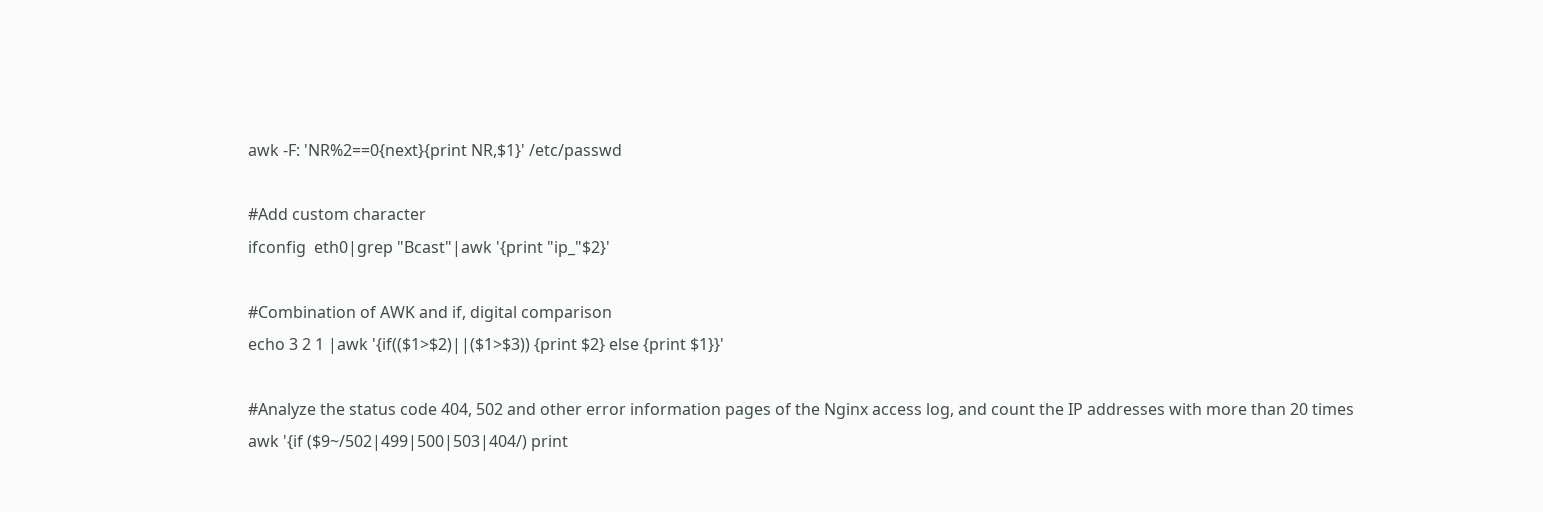awk -F: 'NR%2==0{next}{print NR,$1}' /etc/passwd

#Add custom character
ifconfig  eth0|grep "Bcast"|awk '{print "ip_"$2}'

#Combination of AWK and if, digital comparison
echo 3 2 1 |awk '{if(($1>$2)||($1>$3)) {print $2} else {print $1}}'

#Analyze the status code 404, 502 and other error information pages of the Nginx access log, and count the IP addresses with more than 20 times
awk '{if ($9~/502|499|500|503|404/) print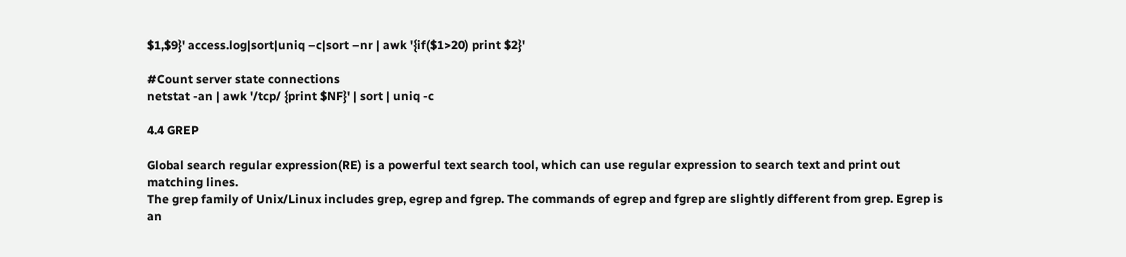$1,$9}' access.log|sort|uniq –c|sort –nr | awk '{if($1>20) print $2}'

#Count server state connections
netstat -an | awk '/tcp/ {print $NF}' | sort | uniq -c

4.4 GREP

Global search regular expression(RE) is a powerful text search tool, which can use regular expression to search text and print out matching lines.
The grep family of Unix/Linux includes grep, egrep and fgrep. The commands of egrep and fgrep are slightly different from grep. Egrep is an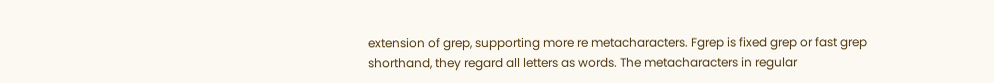extension of grep, supporting more re metacharacters. Fgrep is fixed grep or fast grep shorthand, they regard all letters as words. The metacharacters in regular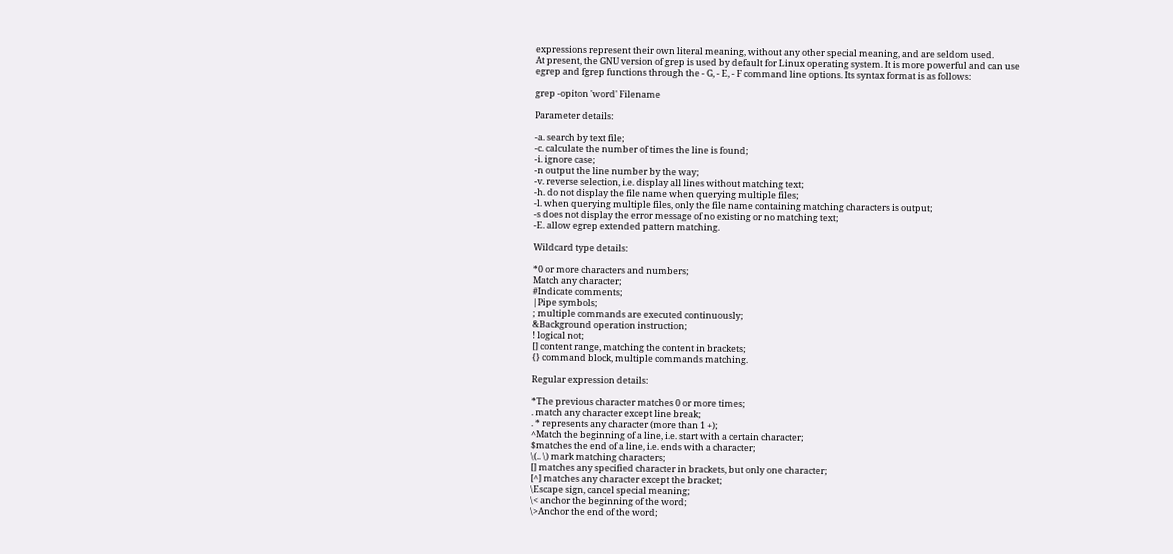expressions represent their own literal meaning, without any other special meaning, and are seldom used.
At present, the GNU version of grep is used by default for Linux operating system. It is more powerful and can use egrep and fgrep functions through the - G, - E, - F command line options. Its syntax format is as follows:

grep -opiton 'word' Filename

Parameter details:

-a. search by text file;
-c. calculate the number of times the line is found;
-i. ignore case;
-n output the line number by the way;
-v. reverse selection, i.e. display all lines without matching text;
-h. do not display the file name when querying multiple files;
-l. when querying multiple files, only the file name containing matching characters is output;
-s does not display the error message of no existing or no matching text;
-E. allow egrep extended pattern matching.

Wildcard type details:

*0 or more characters and numbers;
Match any character;
#Indicate comments;
|Pipe symbols;
; multiple commands are executed continuously;
&Background operation instruction;
! logical not;
[] content range, matching the content in brackets;
{} command block, multiple commands matching.

Regular expression details:

*The previous character matches 0 or more times;
. match any character except line break;
. * represents any character (more than 1 +);
^Match the beginning of a line, i.e. start with a certain character;
$matches the end of a line, i.e. ends with a character;
\(.. \) mark matching characters;
[] matches any specified character in brackets, but only one character;
[^] matches any character except the bracket;
\Escape sign, cancel special meaning;
\< anchor the beginning of the word;
\>Anchor the end of the word;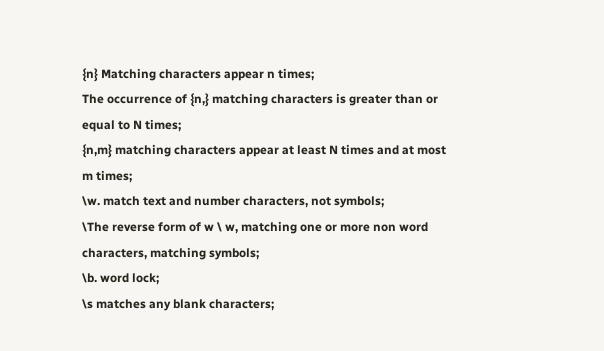{n} Matching characters appear n times;
The occurrence of {n,} matching characters is greater than or equal to N times;
{n,m} matching characters appear at least N times and at most m times;
\w. match text and number characters, not symbols;
\The reverse form of w \ w, matching one or more non word characters, matching symbols;
\b. word lock;
\s matches any blank characters;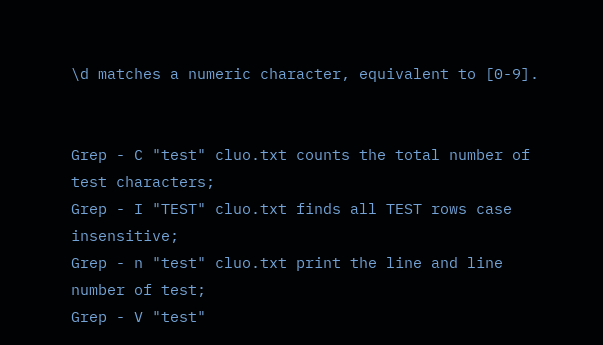\d matches a numeric character, equivalent to [0-9].


Grep - C "test" cluo.txt counts the total number of test characters;
Grep - I "TEST" cluo.txt finds all TEST rows case insensitive;
Grep - n "test" cluo.txt print the line and line number of test;
Grep - V "test"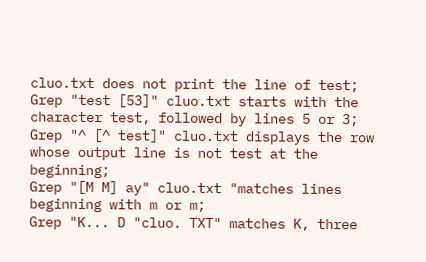cluo.txt does not print the line of test;
Grep "test [53]" cluo.txt starts with the character test, followed by lines 5 or 3;
Grep "^ [^ test]" cluo.txt displays the row whose output line is not test at the beginning;
Grep "[M M] ay" cluo.txt "matches lines beginning with m or m;
Grep "K... D "cluo. TXT" matches K, three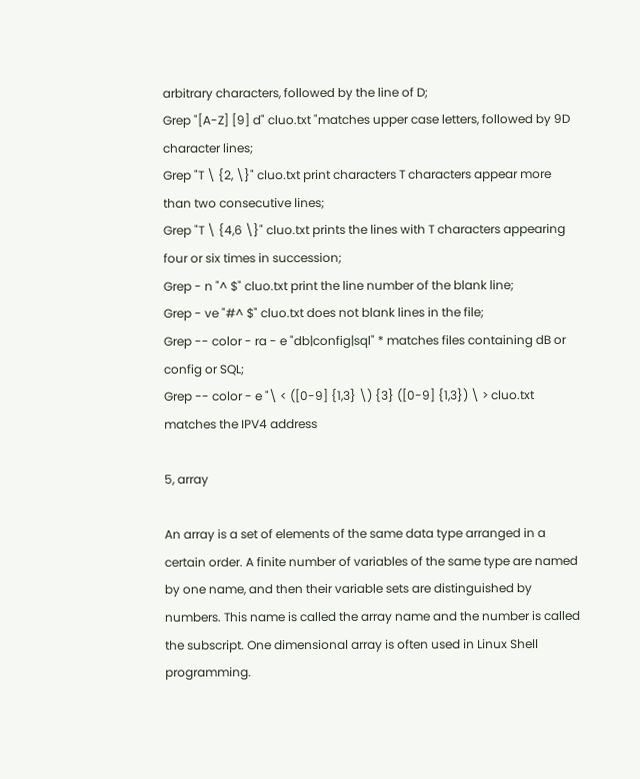arbitrary characters, followed by the line of D;
Grep "[A-Z] [9] d" cluo.txt "matches upper case letters, followed by 9D character lines;
Grep "T \ {2, \}" cluo.txt print characters T characters appear more than two consecutive lines;
Grep "T \ {4,6 \}" cluo.txt prints the lines with T characters appearing four or six times in succession;
Grep - n "^ $" cluo.txt print the line number of the blank line;
Grep - ve "#^ $" cluo.txt does not blank lines in the file;
Grep -- color - ra - e "db|config|sql" * matches files containing dB or config or SQL;
Grep -- color - e "\ < ([0-9] {1,3} \) {3} ([0-9] {1,3}) \ > cluo.txt matches the IPV4 address

5, array

An array is a set of elements of the same data type arranged in a certain order. A finite number of variables of the same type are named by one name, and then their variable sets are distinguished by numbers. This name is called the array name and the number is called the subscript. One dimensional array is often used in Linux Shell programming.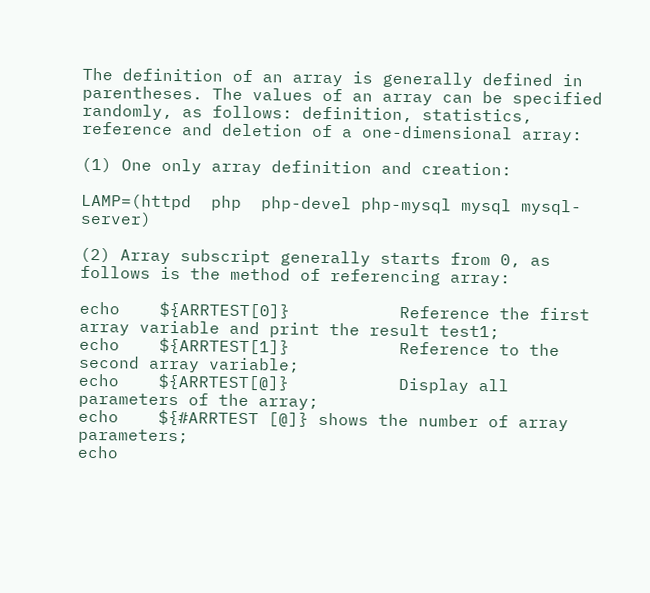The definition of an array is generally defined in parentheses. The values of an array can be specified randomly, as follows: definition, statistics, reference and deletion of a one-dimensional array:

(1) One only array definition and creation:

LAMP=(httpd  php  php-devel php-mysql mysql mysql-server)

(2) Array subscript generally starts from 0, as follows is the method of referencing array:

echo    ${ARRTEST[0]}           Reference the first array variable and print the result test1;
echo    ${ARRTEST[1]}           Reference to the second array variable;
echo    ${ARRTEST[@]}           Display all parameters of the array;
echo    ${#ARRTEST [@]} shows the number of array parameters;
echo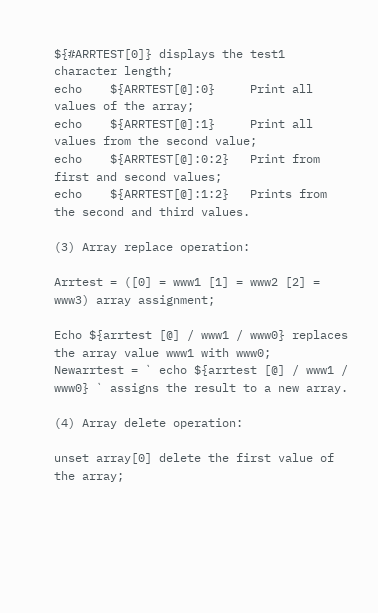${#ARRTEST[0]} displays the test1 character length;
echo    ${ARRTEST[@]:0}     Print all values of the array;
echo    ${ARRTEST[@]:1}     Print all values from the second value;
echo    ${ARRTEST[@]:0:2}   Print from first and second values;
echo    ${ARRTEST[@]:1:2}   Prints from the second and third values.

(3) Array replace operation:

Arrtest = ([0] = www1 [1] = www2 [2] = www3) array assignment;

Echo ${arrtest [@] / www1 / www0} replaces the array value www1 with www0;
Newarrtest = ` echo ${arrtest [@] / www1 / www0} ` assigns the result to a new array.

(4) Array delete operation:

unset array[0] delete the first value of the array;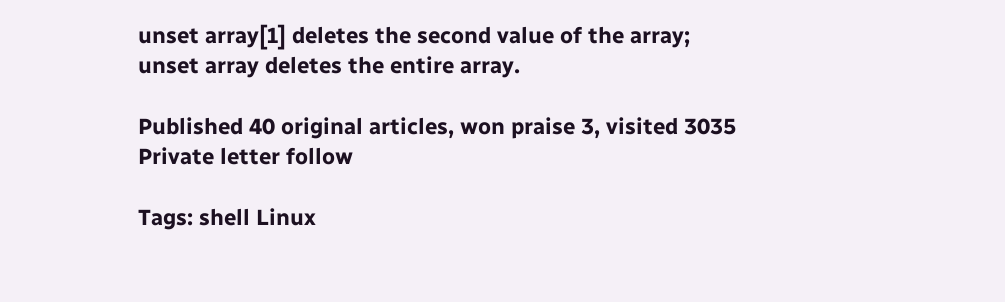unset array[1] deletes the second value of the array;
unset array deletes the entire array.

Published 40 original articles, won praise 3, visited 3035
Private letter follow

Tags: shell Linux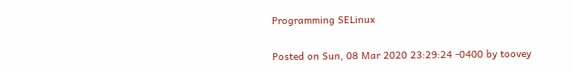Programming SELinux

Posted on Sun, 08 Mar 2020 23:29:24 -0400 by toovey